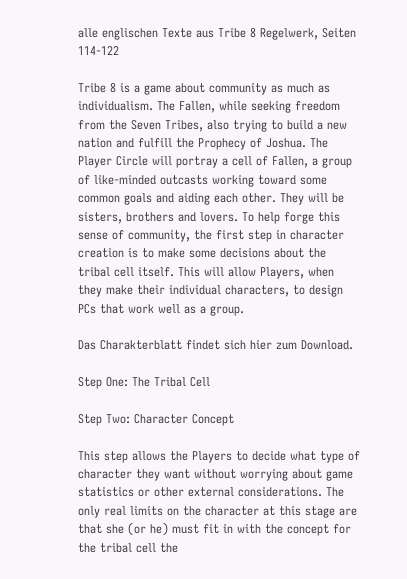alle englischen Texte aus Tribe 8 Regelwerk, Seiten 114-122

Tribe 8 is a game about community as much as individualism. The Fallen, while seeking freedom from the Seven Tribes, also trying to build a new nation and fulfill the Prophecy of Joshua. The Player Circle will portray a cell of Fallen, a group of like-minded outcasts working toward some common goals and aiding each other. They will be sisters, brothers and lovers. To help forge this sense of community, the first step in character creation is to make some decisions about the tribal cell itself. This will allow Players, when they make their individual characters, to design PCs that work well as a group.

Das Charakterblatt findet sich hier zum Download.

Step One: The Tribal Cell

Step Two: Character Concept

This step allows the Players to decide what type of character they want without worrying about game statistics or other external considerations. The only real limits on the character at this stage are that she (or he) must fit in with the concept for the tribal cell the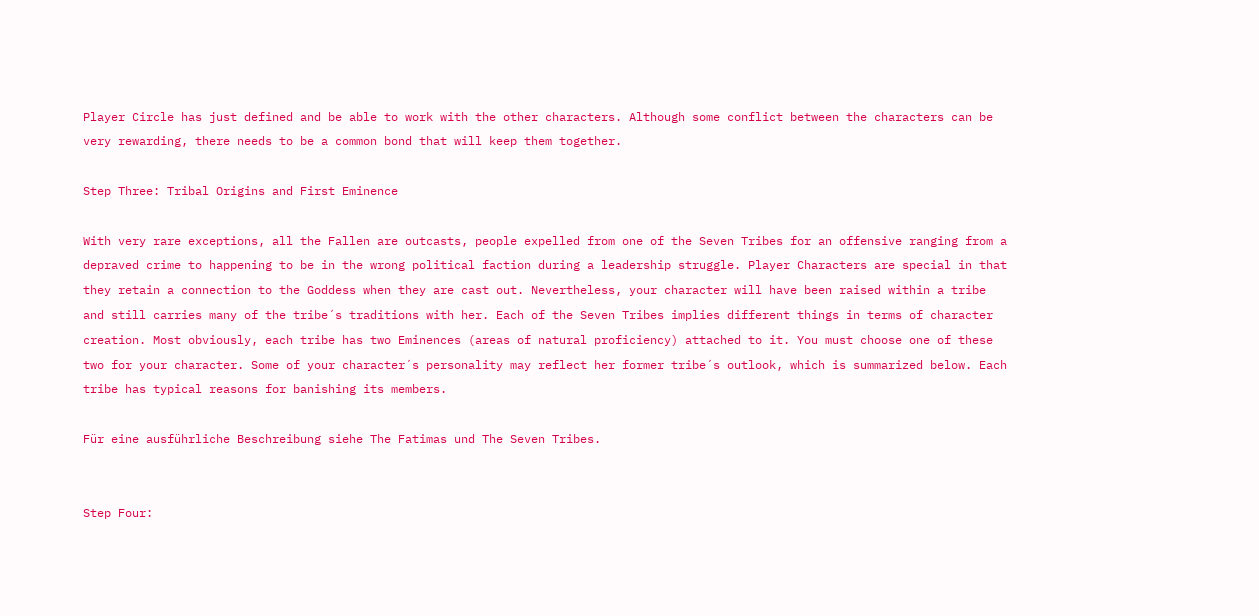Player Circle has just defined and be able to work with the other characters. Although some conflict between the characters can be very rewarding, there needs to be a common bond that will keep them together.

Step Three: Tribal Origins and First Eminence

With very rare exceptions, all the Fallen are outcasts, people expelled from one of the Seven Tribes for an offensive ranging from a depraved crime to happening to be in the wrong political faction during a leadership struggle. Player Characters are special in that they retain a connection to the Goddess when they are cast out. Nevertheless, your character will have been raised within a tribe and still carries many of the tribe´s traditions with her. Each of the Seven Tribes implies different things in terms of character creation. Most obviously, each tribe has two Eminences (areas of natural proficiency) attached to it. You must choose one of these two for your character. Some of your character´s personality may reflect her former tribe´s outlook, which is summarized below. Each tribe has typical reasons for banishing its members.

Für eine ausführliche Beschreibung siehe The Fatimas und The Seven Tribes.


Step Four: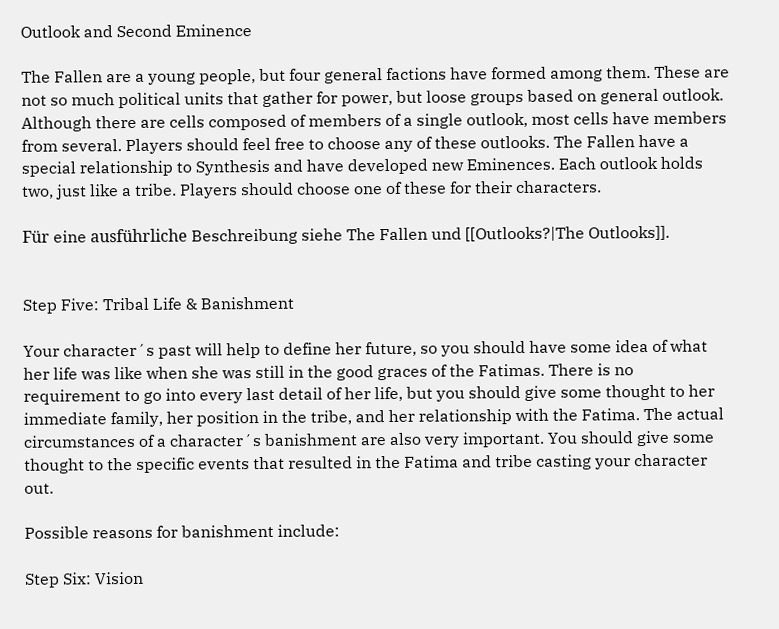Outlook and Second Eminence

The Fallen are a young people, but four general factions have formed among them. These are not so much political units that gather for power, but loose groups based on general outlook. Although there are cells composed of members of a single outlook, most cells have members from several. Players should feel free to choose any of these outlooks. The Fallen have a special relationship to Synthesis and have developed new Eminences. Each outlook holds two, just like a tribe. Players should choose one of these for their characters.

Für eine ausführliche Beschreibung siehe The Fallen und [[Outlooks?|The Outlooks]].


Step Five: Tribal Life & Banishment

Your character´s past will help to define her future, so you should have some idea of what her life was like when she was still in the good graces of the Fatimas. There is no requirement to go into every last detail of her life, but you should give some thought to her immediate family, her position in the tribe, and her relationship with the Fatima. The actual circumstances of a character´s banishment are also very important. You should give some thought to the specific events that resulted in the Fatima and tribe casting your character out.

Possible reasons for banishment include:

Step Six: Vision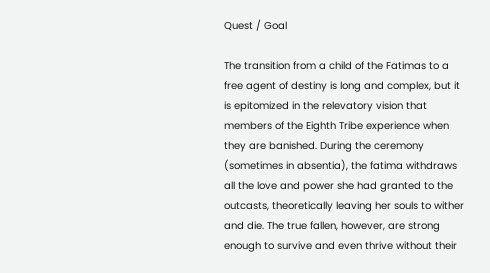Quest / Goal

The transition from a child of the Fatimas to a free agent of destiny is long and complex, but it is epitomized in the relevatory vision that members of the Eighth Tribe experience when they are banished. During the ceremony (sometimes in absentia), the fatima withdraws all the love and power she had granted to the outcasts, theoretically leaving her souls to wither and die. The true fallen, however, are strong enough to survive and even thrive without their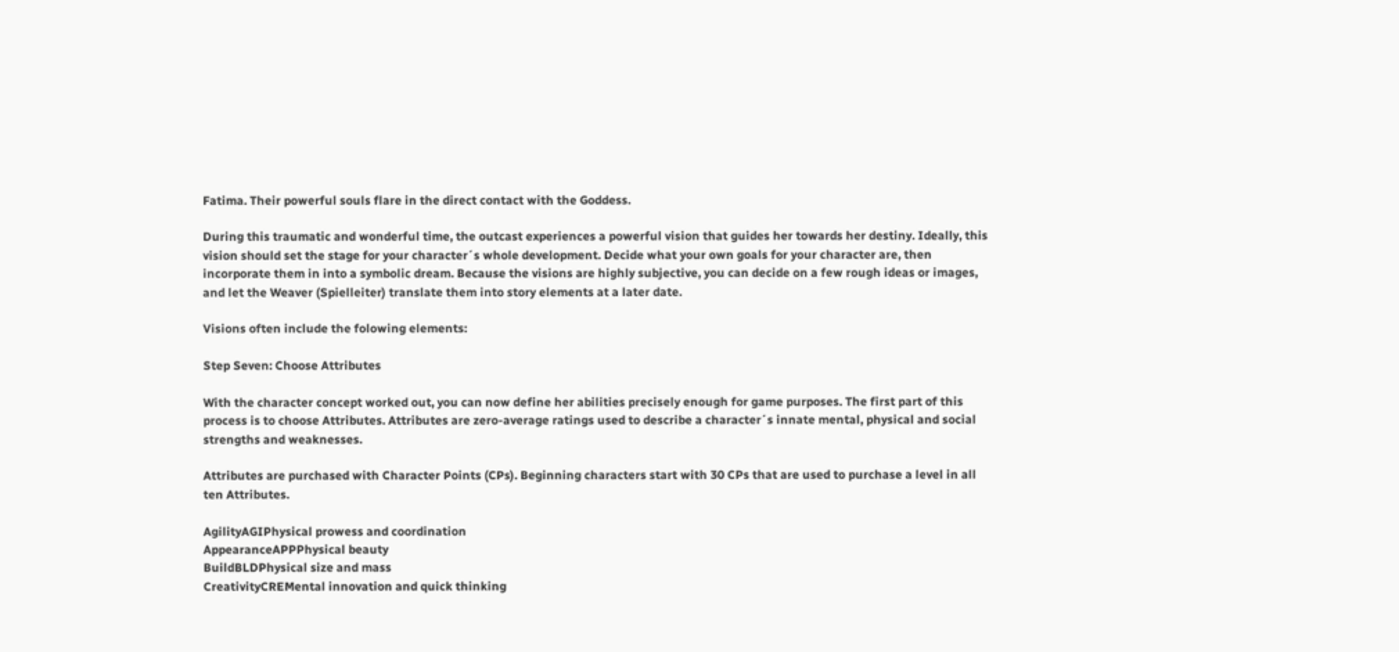Fatima. Their powerful souls flare in the direct contact with the Goddess.

During this traumatic and wonderful time, the outcast experiences a powerful vision that guides her towards her destiny. Ideally, this vision should set the stage for your character´s whole development. Decide what your own goals for your character are, then incorporate them in into a symbolic dream. Because the visions are highly subjective, you can decide on a few rough ideas or images, and let the Weaver (Spielleiter) translate them into story elements at a later date.

Visions often include the folowing elements:

Step Seven: Choose Attributes

With the character concept worked out, you can now define her abilities precisely enough for game purposes. The first part of this process is to choose Attributes. Attributes are zero-average ratings used to describe a character´s innate mental, physical and social strengths and weaknesses.

Attributes are purchased with Character Points (CPs). Beginning characters start with 30 CPs that are used to purchase a level in all ten Attributes.

AgilityAGIPhysical prowess and coordination
AppearanceAPPPhysical beauty
BuildBLDPhysical size and mass
CreativityCREMental innovation and quick thinking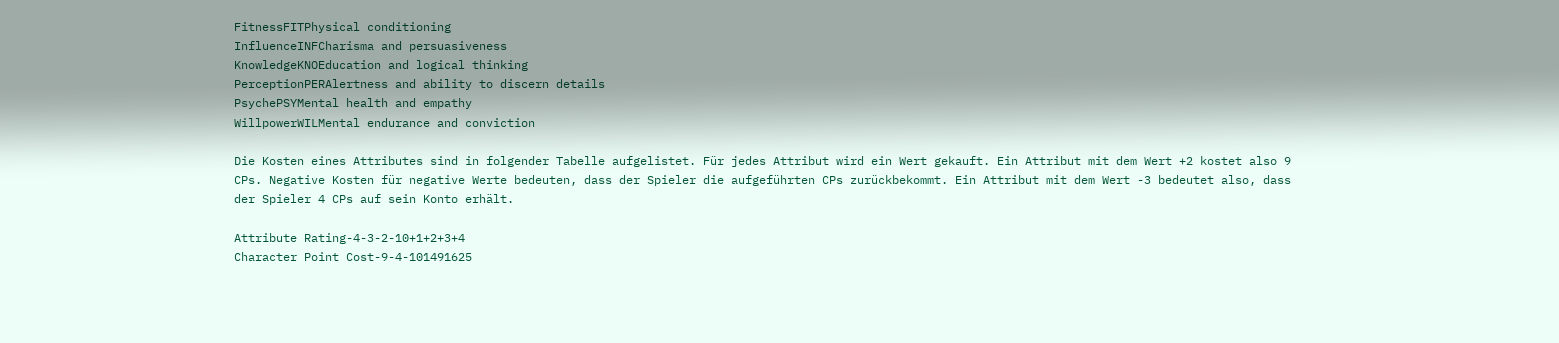FitnessFITPhysical conditioning
InfluenceINFCharisma and persuasiveness
KnowledgeKNOEducation and logical thinking
PerceptionPERAlertness and ability to discern details
PsychePSYMental health and empathy
WillpowerWILMental endurance and conviction

Die Kosten eines Attributes sind in folgender Tabelle aufgelistet. Für jedes Attribut wird ein Wert gekauft. Ein Attribut mit dem Wert +2 kostet also 9 CPs. Negative Kosten für negative Werte bedeuten, dass der Spieler die aufgeführten CPs zurückbekommt. Ein Attribut mit dem Wert -3 bedeutet also, dass der Spieler 4 CPs auf sein Konto erhält.

Attribute Rating-4-3-2-10+1+2+3+4
Character Point Cost-9-4-101491625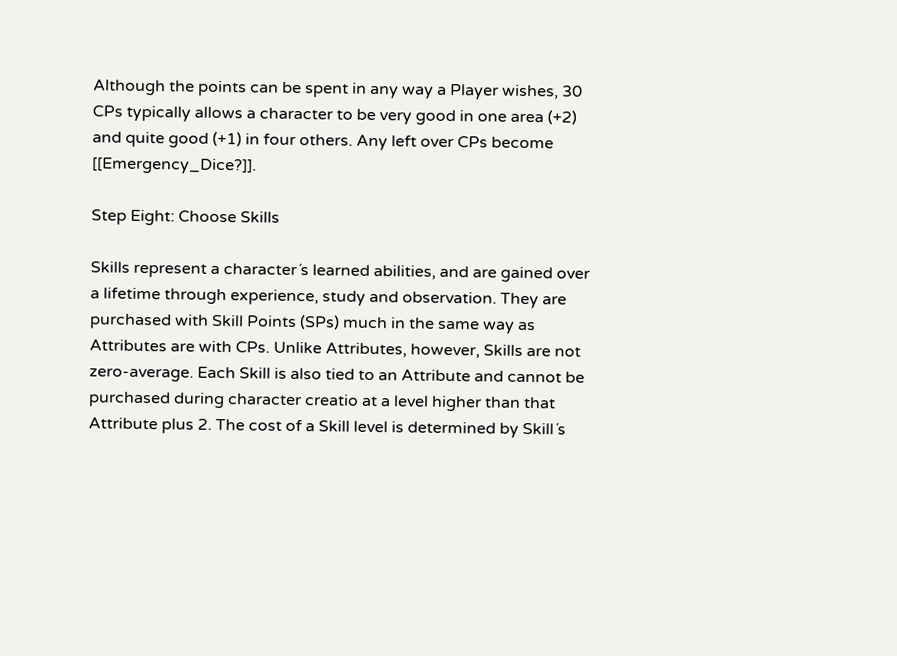Although the points can be spent in any way a Player wishes, 30 CPs typically allows a character to be very good in one area (+2) and quite good (+1) in four others. Any left over CPs become [[Emergency_Dice?]].

Step Eight: Choose Skills

Skills represent a character´s learned abilities, and are gained over a lifetime through experience, study and observation. They are purchased with Skill Points (SPs) much in the same way as Attributes are with CPs. Unlike Attributes, however, Skills are not zero-average. Each Skill is also tied to an Attribute and cannot be purchased during character creatio at a level higher than that Attribute plus 2. The cost of a Skill level is determined by Skill´s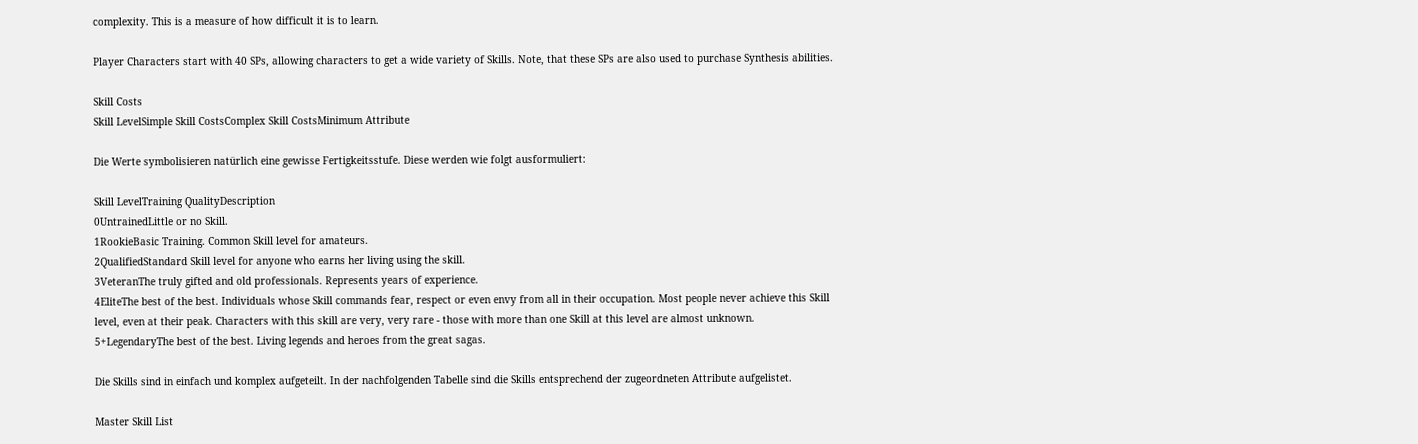complexity. This is a measure of how difficult it is to learn.

Player Characters start with 40 SPs, allowing characters to get a wide variety of Skills. Note, that these SPs are also used to purchase Synthesis abilities.

Skill Costs
Skill LevelSimple Skill CostsComplex Skill CostsMinimum Attribute

Die Werte symbolisieren natürlich eine gewisse Fertigkeitsstufe. Diese werden wie folgt ausformuliert:

Skill LevelTraining QualityDescription
0UntrainedLittle or no Skill.
1RookieBasic Training. Common Skill level for amateurs.
2QualifiedStandard Skill level for anyone who earns her living using the skill.
3VeteranThe truly gifted and old professionals. Represents years of experience.
4EliteThe best of the best. Individuals whose Skill commands fear, respect or even envy from all in their occupation. Most people never achieve this Skill level, even at their peak. Characters with this skill are very, very rare - those with more than one Skill at this level are almost unknown.
5+LegendaryThe best of the best. Living legends and heroes from the great sagas.

Die Skills sind in einfach und komplex aufgeteilt. In der nachfolgenden Tabelle sind die Skills entsprechend der zugeordneten Attribute aufgelistet.

Master Skill List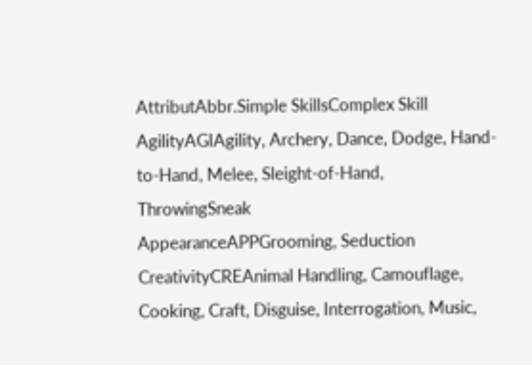AttributAbbr.Simple SkillsComplex Skill
AgilityAGIAgility, Archery, Dance, Dodge, Hand-to-Hand, Melee, Sleight-of-Hand, ThrowingSneak
AppearanceAPPGrooming, Seduction
CreativityCREAnimal Handling, Camouflage, Cooking, Craft, Disguise, Interrogation, Music,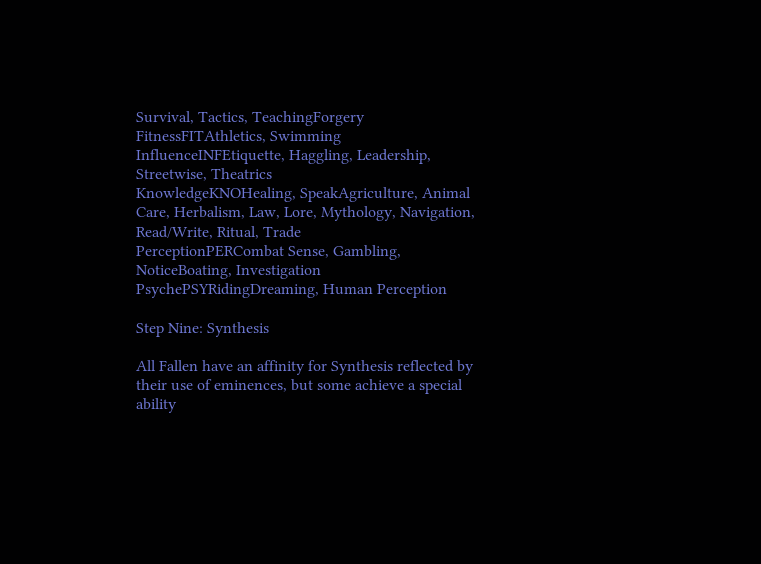Survival, Tactics, TeachingForgery
FitnessFITAthletics, Swimming
InfluenceINFEtiquette, Haggling, Leadership, Streetwise, Theatrics
KnowledgeKNOHealing, SpeakAgriculture, Animal Care, Herbalism, Law, Lore, Mythology, Navigation, Read/Write, Ritual, Trade
PerceptionPERCombat Sense, Gambling, NoticeBoating, Investigation
PsychePSYRidingDreaming, Human Perception

Step Nine: Synthesis

All Fallen have an affinity for Synthesis reflected by their use of eminences, but some achieve a special ability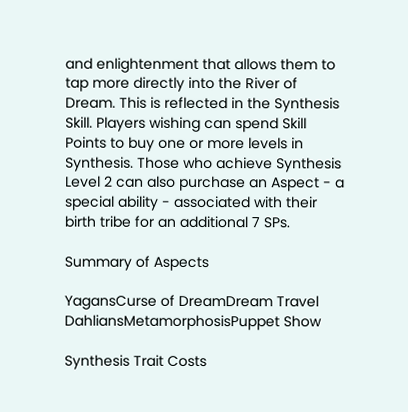and enlightenment that allows them to tap more directly into the River of Dream. This is reflected in the Synthesis Skill. Players wishing can spend Skill Points to buy one or more levels in Synthesis. Those who achieve Synthesis Level 2 can also purchase an Aspect - a special ability - associated with their birth tribe for an additional 7 SPs.

Summary of Aspects

YagansCurse of DreamDream Travel
DahliansMetamorphosisPuppet Show

Synthesis Trait Costs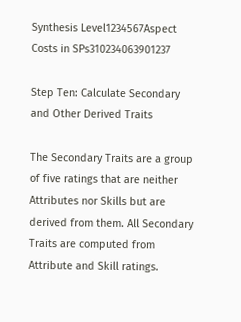Synthesis Level1234567Aspect
Costs in SPs310234063901237

Step Ten: Calculate Secondary and Other Derived Traits

The Secondary Traits are a group of five ratings that are neither Attributes nor Skills but are derived from them. All Secondary Traits are computed from Attribute and Skill ratings.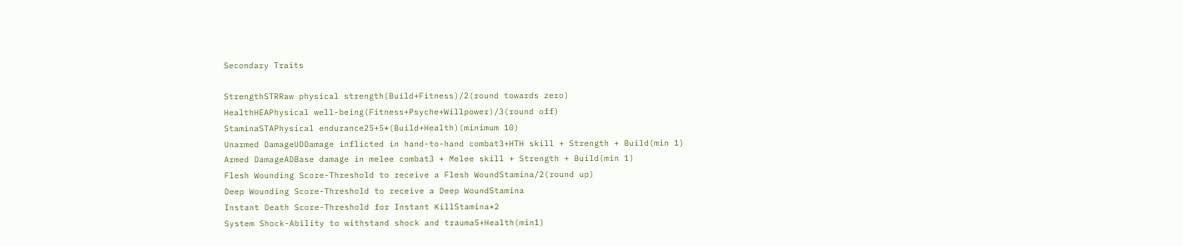Secondary Traits

StrengthSTRRaw physical strength(Build+Fitness)/2(round towards zero)
HealthHEAPhysical well-being(Fitness+Psyche+Willpower)/3(round off)
StaminaSTAPhysical endurance25+5*(Build+Health)(minimum 10)
Unarmed DamageUDDamage inflicted in hand-to-hand combat3+HTH skill + Strength + Build(min 1)
Armed DamageADBase damage in melee combat3 + Melee skill + Strength + Build(min 1)
Flesh Wounding Score-Threshold to receive a Flesh WoundStamina/2(round up)
Deep Wounding Score-Threshold to receive a Deep WoundStamina
Instant Death Score-Threshold for Instant KillStamina*2
System Shock-Ability to withstand shock and trauma5+Health(min1)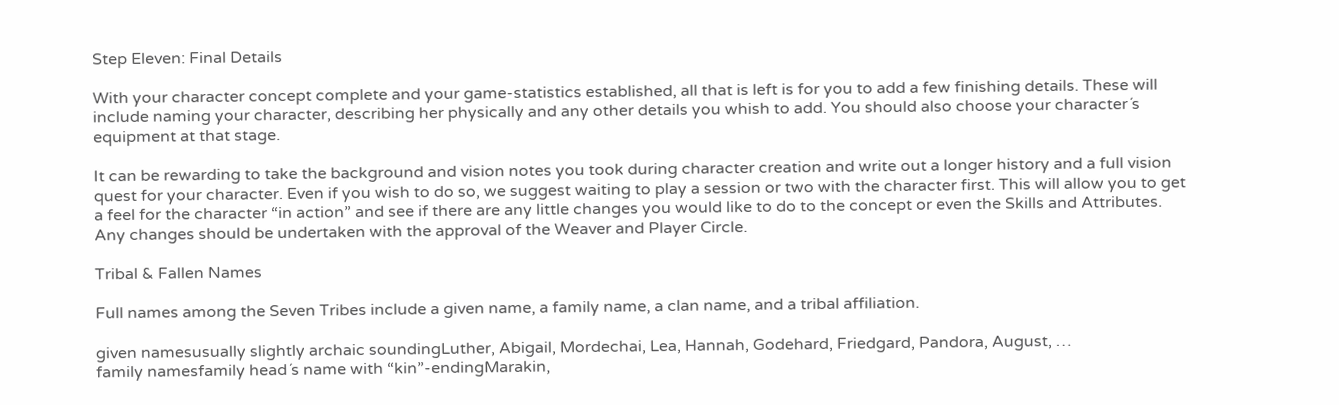Step Eleven: Final Details

With your character concept complete and your game-statistics established, all that is left is for you to add a few finishing details. These will include naming your character, describing her physically and any other details you whish to add. You should also choose your character´s equipment at that stage.

It can be rewarding to take the background and vision notes you took during character creation and write out a longer history and a full vision quest for your character. Even if you wish to do so, we suggest waiting to play a session or two with the character first. This will allow you to get a feel for the character “in action” and see if there are any little changes you would like to do to the concept or even the Skills and Attributes. Any changes should be undertaken with the approval of the Weaver and Player Circle.

Tribal & Fallen Names

Full names among the Seven Tribes include a given name, a family name, a clan name, and a tribal affiliation.

given namesusually slightly archaic soundingLuther, Abigail, Mordechai, Lea, Hannah, Godehard, Friedgard, Pandora, August, …
family namesfamily head´s name with “kin”-endingMarakin,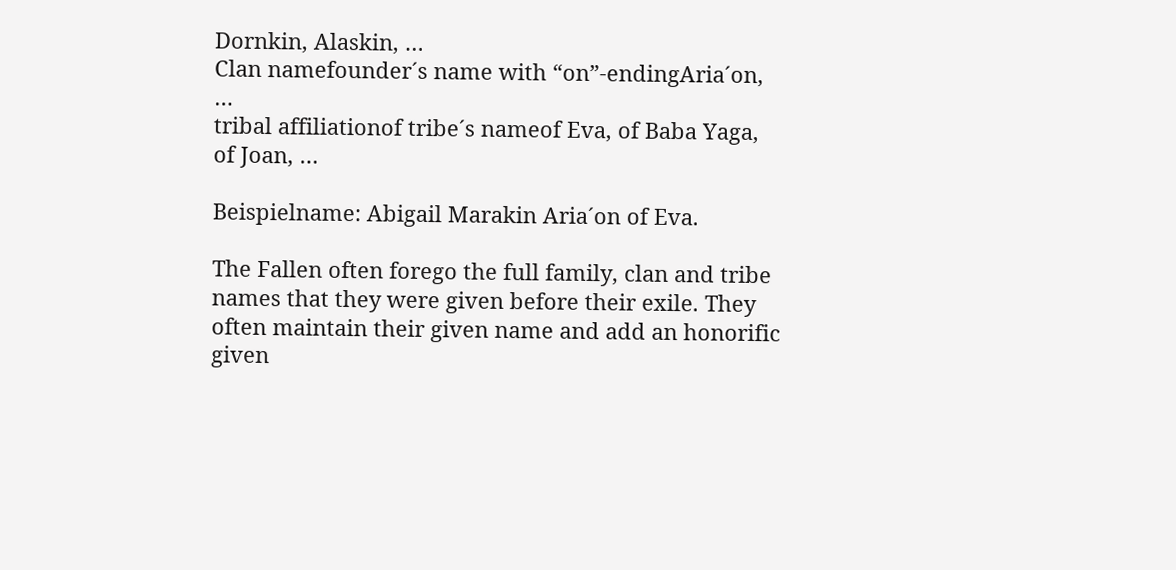Dornkin, Alaskin, …
Clan namefounder´s name with “on”-endingAria´on, …
tribal affiliationof tribe´s nameof Eva, of Baba Yaga, of Joan, …

Beispielname: Abigail Marakin Aria´on of Eva.

The Fallen often forego the full family, clan and tribe names that they were given before their exile. They often maintain their given name and add an honorific given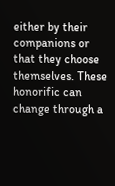either by their companions or that they choose themselves. These honorific can change through a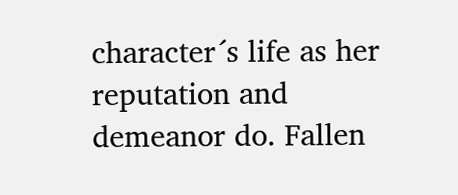character´s life as her reputation and demeanor do. Fallen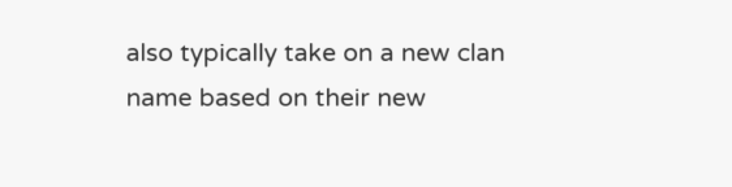also typically take on a new clan name based on their new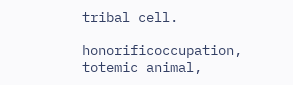tribal cell.

honorificoccupation, totemic animal,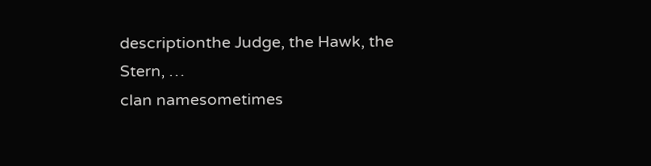descriptionthe Judge, the Hawk, the Stern, …
clan namesometimes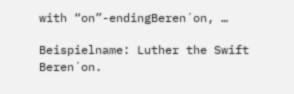with “on”-endingBeren´on, …

Beispielname: Luther the Swift Beren´on.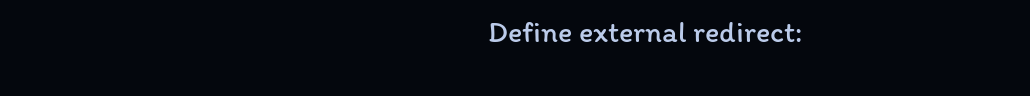Define external redirect: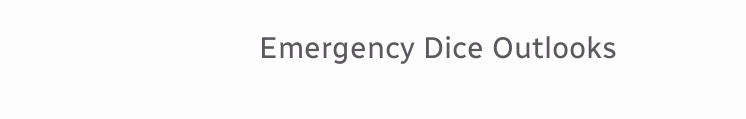Emergency Dice Outlooks